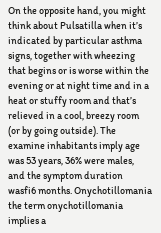On the opposite hand, you might think about Pulsatilla when it’s indicated by particular asthma signs, together with wheezing that begins or is worse within the evening or at night time and in a heat or stuffy room and that’s relieved in a cool, breezy room (or by going outside). The examine inhabitants imply age was 53 years, 36% were males, and the symptom duration wasfi6 months. Onychotillomania the term onychotillomania implies a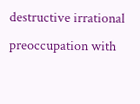destructive irrational preoccupation with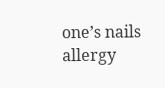one’s nails allergy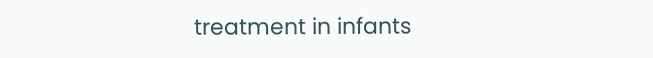treatment in infants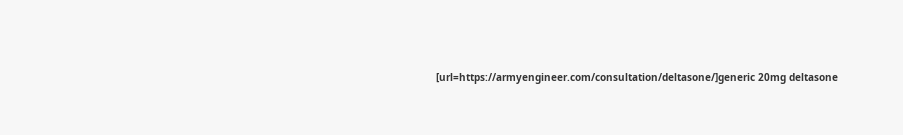[url=https://armyengineer.com/consultation/deltasone/]generic 20mg deltasone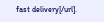fast delivery[/url].